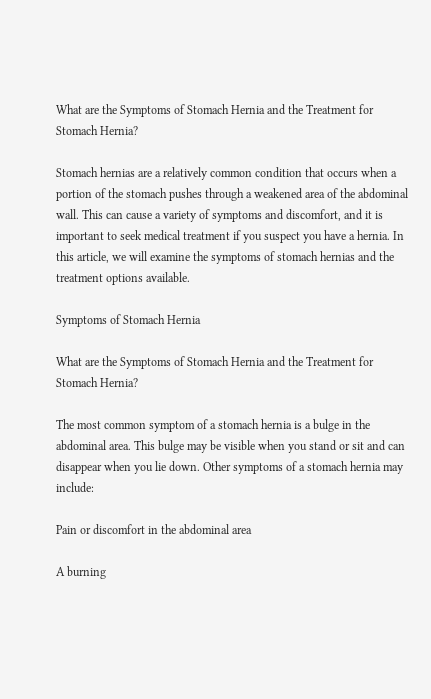What are the Symptoms of Stomach Hernia and the Treatment for Stomach Hernia?

Stomach hernias are a relatively common condition that occurs when a portion of the stomach pushes through a weakened area of the abdominal wall. This can cause a variety of symptoms and discomfort, and it is important to seek medical treatment if you suspect you have a hernia. In this article, we will examine the symptoms of stomach hernias and the treatment options available.

Symptoms of Stomach Hernia

What are the Symptoms of Stomach Hernia and the Treatment for Stomach Hernia?

The most common symptom of a stomach hernia is a bulge in the abdominal area. This bulge may be visible when you stand or sit and can disappear when you lie down. Other symptoms of a stomach hernia may include:

Pain or discomfort in the abdominal area

A burning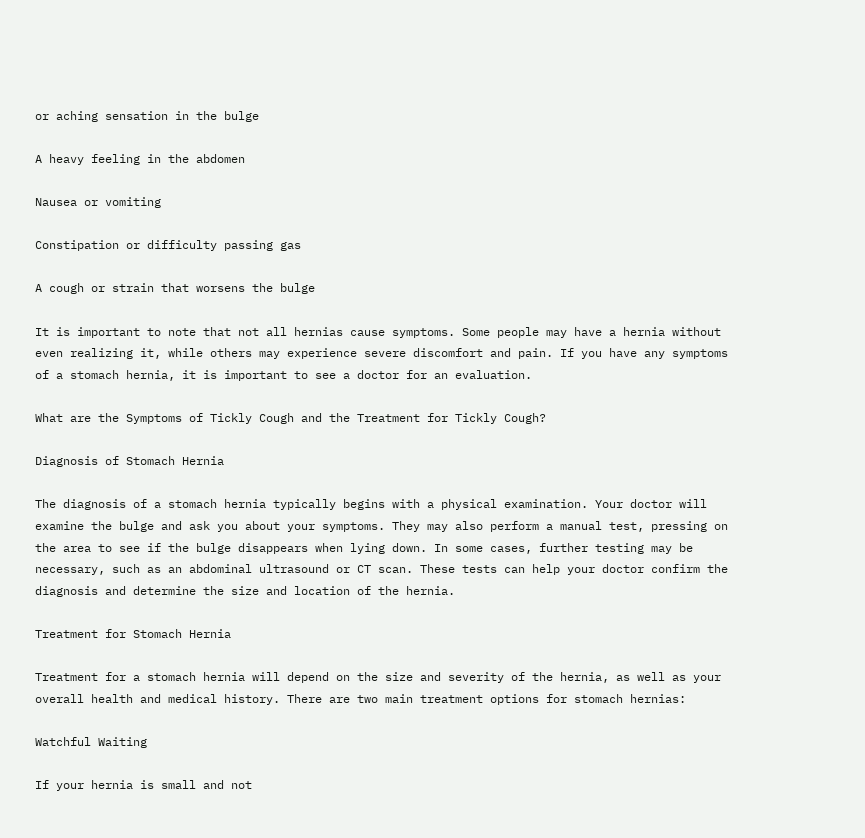or aching sensation in the bulge

A heavy feeling in the abdomen

Nausea or vomiting

Constipation or difficulty passing gas

A cough or strain that worsens the bulge

It is important to note that not all hernias cause symptoms. Some people may have a hernia without even realizing it, while others may experience severe discomfort and pain. If you have any symptoms of a stomach hernia, it is important to see a doctor for an evaluation.

What are the Symptoms of Tickly Cough and the Treatment for Tickly Cough?

Diagnosis of Stomach Hernia

The diagnosis of a stomach hernia typically begins with a physical examination. Your doctor will examine the bulge and ask you about your symptoms. They may also perform a manual test, pressing on the area to see if the bulge disappears when lying down. In some cases, further testing may be necessary, such as an abdominal ultrasound or CT scan. These tests can help your doctor confirm the diagnosis and determine the size and location of the hernia.

Treatment for Stomach Hernia

Treatment for a stomach hernia will depend on the size and severity of the hernia, as well as your overall health and medical history. There are two main treatment options for stomach hernias:

Watchful Waiting

If your hernia is small and not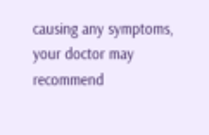causing any symptoms, your doctor may recommend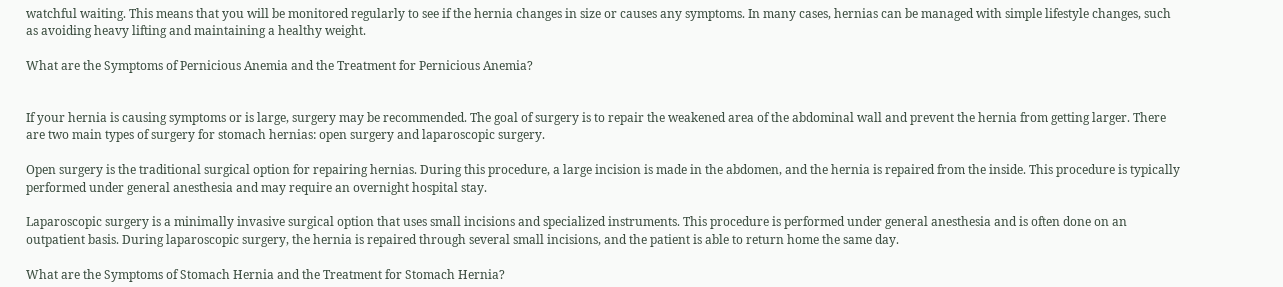watchful waiting. This means that you will be monitored regularly to see if the hernia changes in size or causes any symptoms. In many cases, hernias can be managed with simple lifestyle changes, such as avoiding heavy lifting and maintaining a healthy weight.

What are the Symptoms of Pernicious Anemia and the Treatment for Pernicious Anemia?


If your hernia is causing symptoms or is large, surgery may be recommended. The goal of surgery is to repair the weakened area of the abdominal wall and prevent the hernia from getting larger. There are two main types of surgery for stomach hernias: open surgery and laparoscopic surgery.

Open surgery is the traditional surgical option for repairing hernias. During this procedure, a large incision is made in the abdomen, and the hernia is repaired from the inside. This procedure is typically performed under general anesthesia and may require an overnight hospital stay.

Laparoscopic surgery is a minimally invasive surgical option that uses small incisions and specialized instruments. This procedure is performed under general anesthesia and is often done on an outpatient basis. During laparoscopic surgery, the hernia is repaired through several small incisions, and the patient is able to return home the same day.

What are the Symptoms of Stomach Hernia and the Treatment for Stomach Hernia?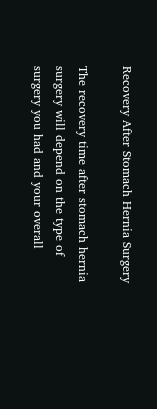Recovery After Stomach Hernia Surgery

The recovery time after stomach hernia surgery will depend on the type of surgery you had and your overall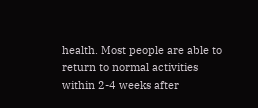health. Most people are able to return to normal activities within 2-4 weeks after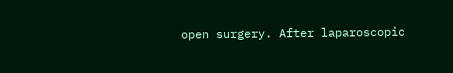open surgery. After laparoscopic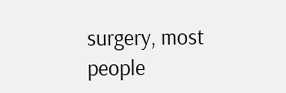surgery, most people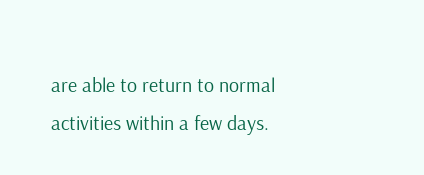are able to return to normal activities within a few days.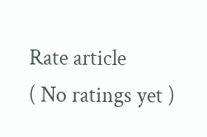Rate article
( No ratings yet )